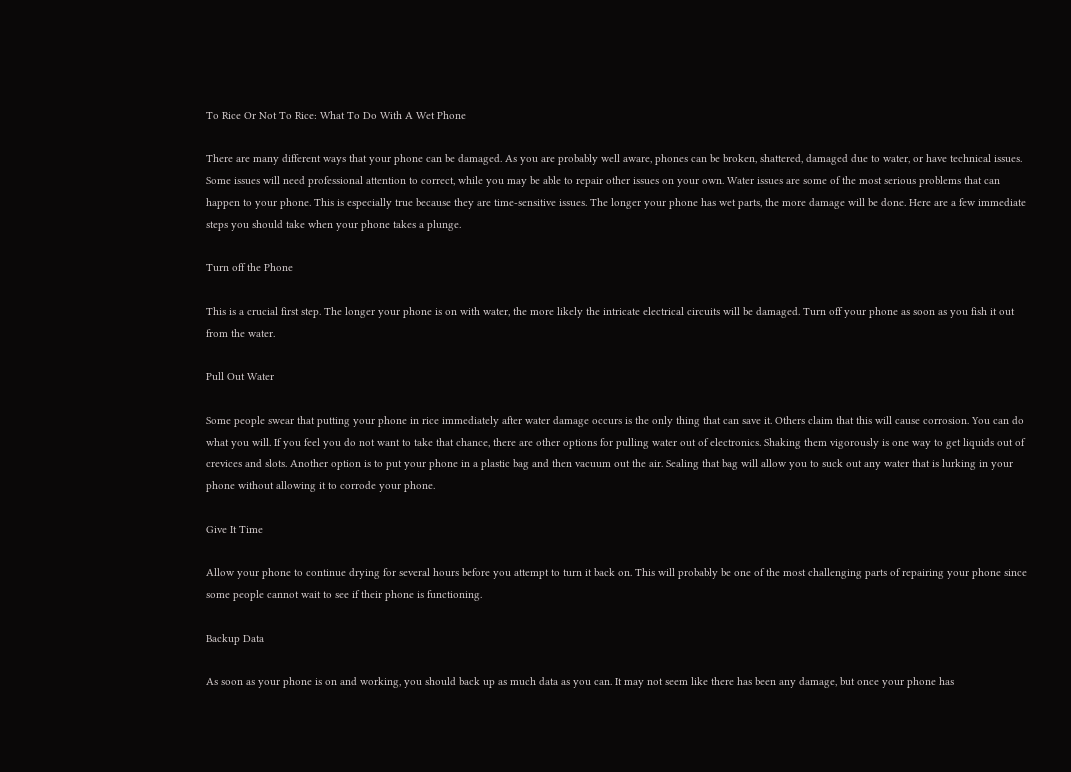To Rice Or Not To Rice: What To Do With A Wet Phone

There are many different ways that your phone can be damaged. As you are probably well aware, phones can be broken, shattered, damaged due to water, or have technical issues. Some issues will need professional attention to correct, while you may be able to repair other issues on your own. Water issues are some of the most serious problems that can happen to your phone. This is especially true because they are time-sensitive issues. The longer your phone has wet parts, the more damage will be done. Here are a few immediate steps you should take when your phone takes a plunge.

Turn off the Phone

This is a crucial first step. The longer your phone is on with water, the more likely the intricate electrical circuits will be damaged. Turn off your phone as soon as you fish it out from the water.

Pull Out Water

Some people swear that putting your phone in rice immediately after water damage occurs is the only thing that can save it. Others claim that this will cause corrosion. You can do what you will. If you feel you do not want to take that chance, there are other options for pulling water out of electronics. Shaking them vigorously is one way to get liquids out of crevices and slots. Another option is to put your phone in a plastic bag and then vacuum out the air. Sealing that bag will allow you to suck out any water that is lurking in your phone without allowing it to corrode your phone.

Give It Time

Allow your phone to continue drying for several hours before you attempt to turn it back on. This will probably be one of the most challenging parts of repairing your phone since some people cannot wait to see if their phone is functioning.

Backup Data

As soon as your phone is on and working, you should back up as much data as you can. It may not seem like there has been any damage, but once your phone has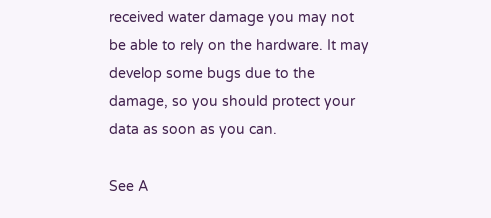received water damage you may not be able to rely on the hardware. It may develop some bugs due to the damage, so you should protect your data as soon as you can.

See A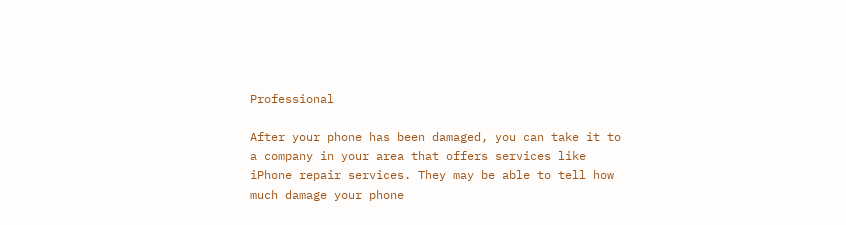Professional

After your phone has been damaged, you can take it to a company in your area that offers services like iPhone repair services. They may be able to tell how much damage your phone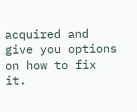acquired and give you options on how to fix it.